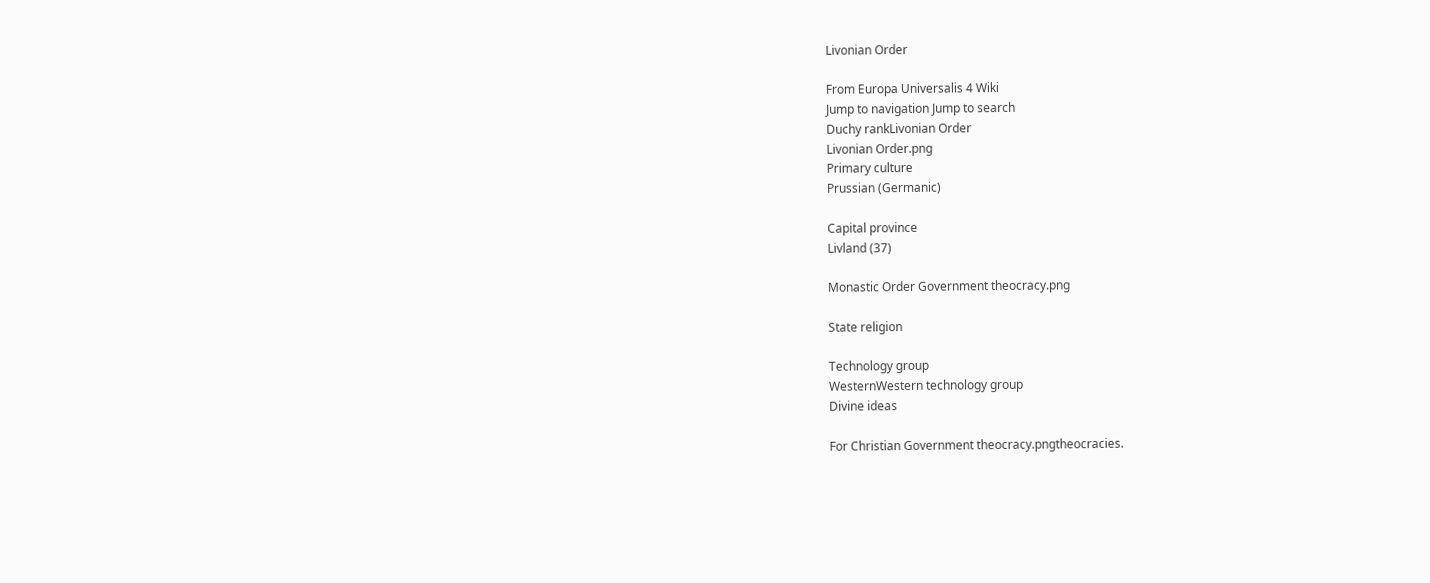Livonian Order

From Europa Universalis 4 Wiki
Jump to navigation Jump to search
Duchy rankLivonian Order
Livonian Order.png
Primary culture
Prussian (Germanic)

Capital province
Livland (37)

Monastic Order Government theocracy.png

State religion

Technology group
WesternWestern technology group
Divine ideas

For Christian Government theocracy.pngtheocracies.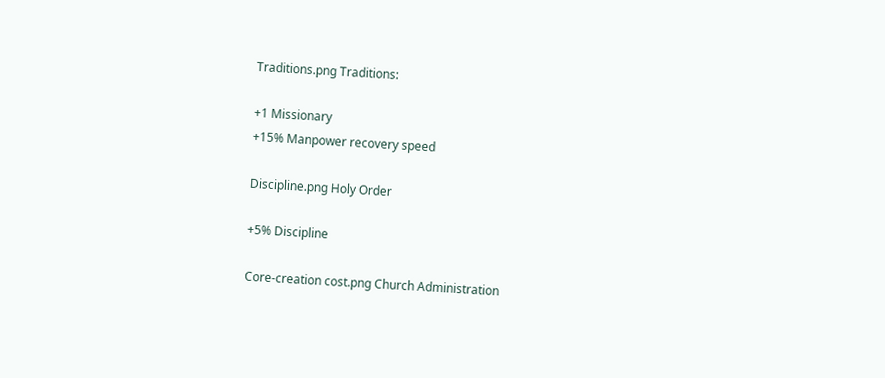Traditions.png Traditions:

+1 Missionary
+15% Manpower recovery speed

Discipline.png Holy Order

+5% Discipline

Core-creation cost.png Church Administration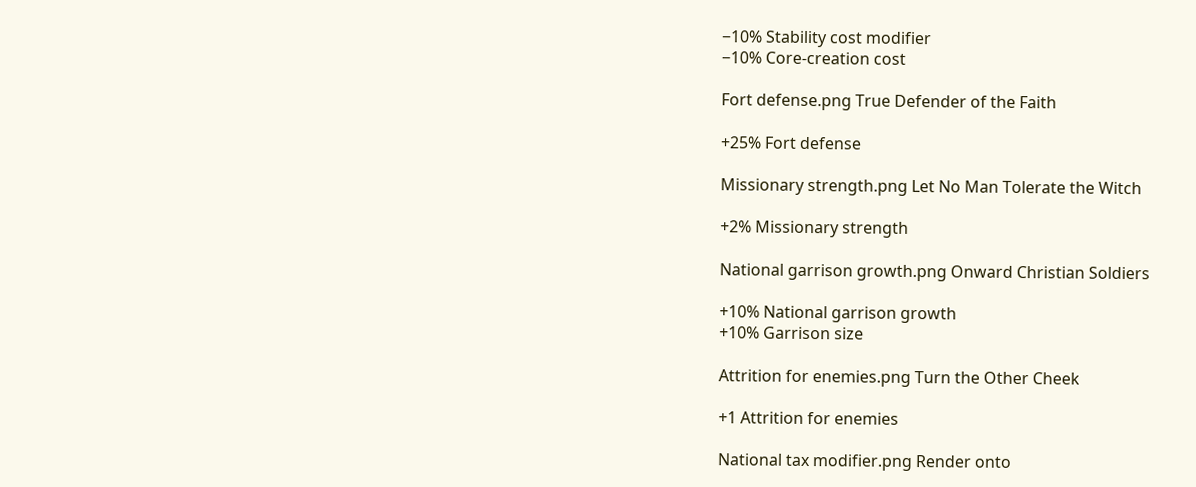−10% Stability cost modifier
−10% Core-creation cost

Fort defense.png True Defender of the Faith

+25% Fort defense

Missionary strength.png Let No Man Tolerate the Witch

+2% Missionary strength

National garrison growth.png Onward Christian Soldiers

+10% National garrison growth
+10% Garrison size

Attrition for enemies.png Turn the Other Cheek

+1 Attrition for enemies

National tax modifier.png Render onto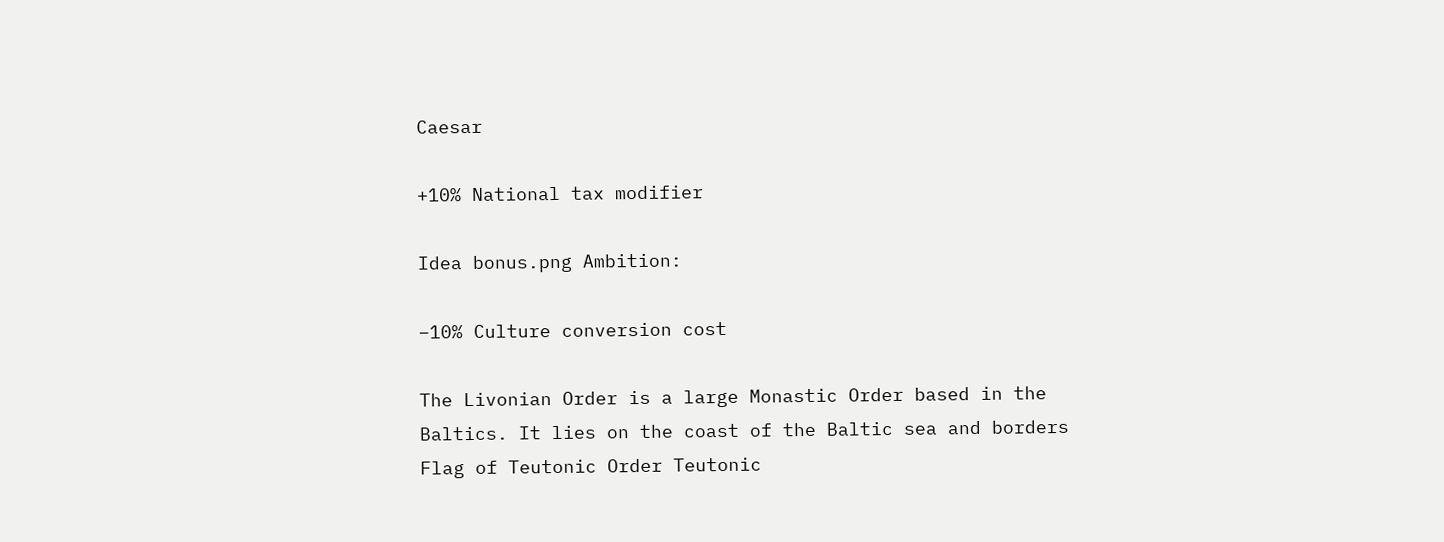Caesar

+10% National tax modifier

Idea bonus.png Ambition:

−10% Culture conversion cost

The Livonian Order is a large Monastic Order based in the Baltics. It lies on the coast of the Baltic sea and borders Flag of Teutonic Order Teutonic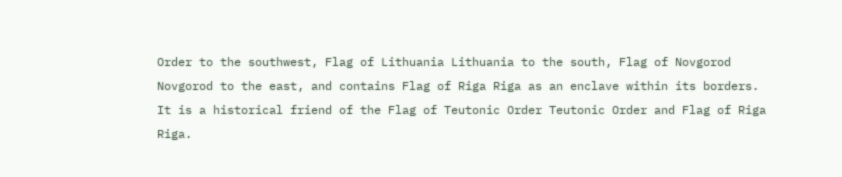Order to the southwest, Flag of Lithuania Lithuania to the south, Flag of Novgorod Novgorod to the east, and contains Flag of Riga Riga as an enclave within its borders. It is a historical friend of the Flag of Teutonic Order Teutonic Order and Flag of Riga Riga.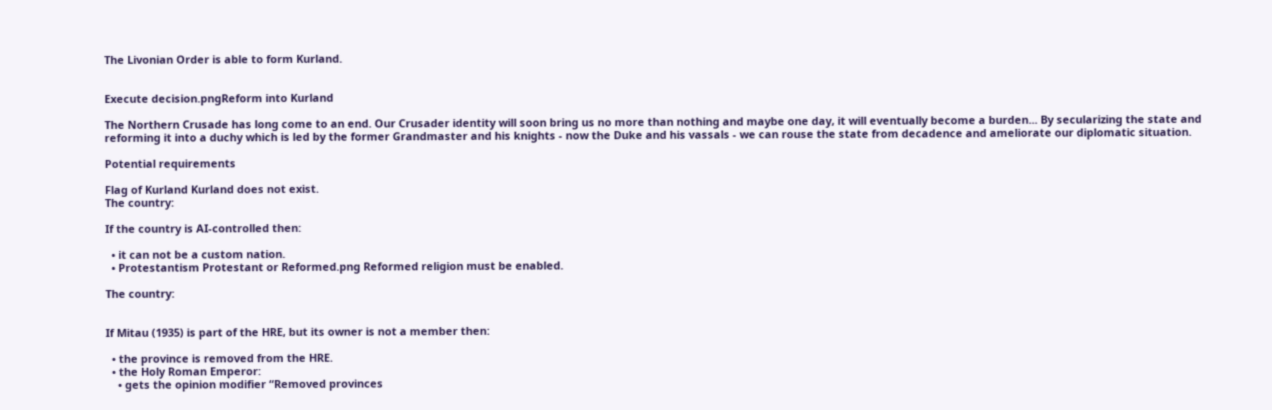The Livonian Order is able to form Kurland.


Execute decision.pngReform into Kurland

The Northern Crusade has long come to an end. Our Crusader identity will soon bring us no more than nothing and maybe one day, it will eventually become a burden... By secularizing the state and reforming it into a duchy which is led by the former Grandmaster and his knights - now the Duke and his vassals - we can rouse the state from decadence and ameliorate our diplomatic situation.

Potential requirements

Flag of Kurland Kurland does not exist.
The country:

If the country is AI-controlled then:

  • it can not be a custom nation.
  • Protestantism Protestant or Reformed.png Reformed religion must be enabled.

The country:


If Mitau (1935) is part of the HRE, but its owner is not a member then:

  • the province is removed from the HRE.
  • the Holy Roman Emperor:
    • gets the opinion modifier “Removed provinces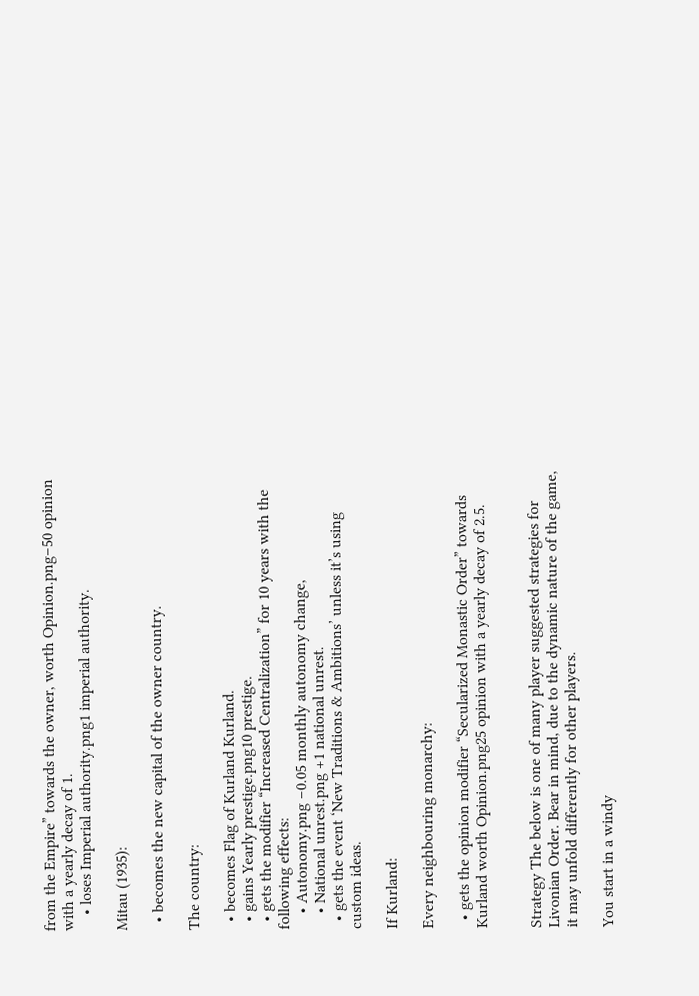from the Empire” towards the owner, worth Opinion.png−50 opinion with a yearly decay of 1.
    • loses Imperial authority.png1 imperial authority.

Mitau (1935):

  • becomes the new capital of the owner country.

The country:

  • becomes Flag of Kurland Kurland.
  • gains Yearly prestige.png10 prestige.
  • gets the modifier “Increased Centralization” for 10 years with the following effects:
    • Autonomy.png −0.05 monthly autonomy change,
    • National unrest.png +1 national unrest.
  • gets the event ‘New Traditions & Ambitions’ unless it’s using custom ideas.

If Kurland:

Every neighbouring monarchy:

  • gets the opinion modifier “Secularized Monastic Order” towards Kurland worth Opinion.png25 opinion with a yearly decay of 2.5.


Strategy The below is one of many player suggested strategies for Livonian Order. Bear in mind, due to the dynamic nature of the game, it may unfold differently for other players.

You start in a windy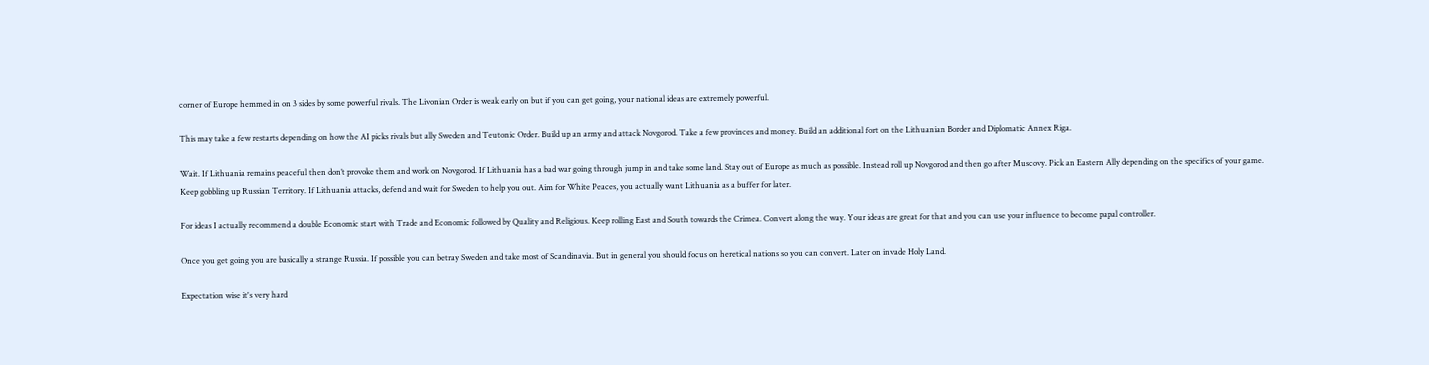corner of Europe hemmed in on 3 sides by some powerful rivals. The Livonian Order is weak early on but if you can get going, your national ideas are extremely powerful.

This may take a few restarts depending on how the AI picks rivals but ally Sweden and Teutonic Order. Build up an army and attack Novgorod. Take a few provinces and money. Build an additional fort on the Lithuanian Border and Diplomatic Annex Riga.

Wait. If Lithuania remains peaceful then don’t provoke them and work on Novgorod. If Lithuania has a bad war going through jump in and take some land. Stay out of Europe as much as possible. Instead roll up Novgorod and then go after Muscovy. Pick an Eastern Ally depending on the specifics of your game. Keep gobbling up Russian Territory. If Lithuania attacks, defend and wait for Sweden to help you out. Aim for White Peaces, you actually want Lithuania as a buffer for later.

For ideas I actually recommend a double Economic start with Trade and Economic followed by Quality and Religious. Keep rolling East and South towards the Crimea. Convert along the way. Your ideas are great for that and you can use your influence to become papal controller.

Once you get going you are basically a strange Russia. If possible you can betray Sweden and take most of Scandinavia. But in general you should focus on heretical nations so you can convert. Later on invade Holy Land.

Expectation wise it's very hard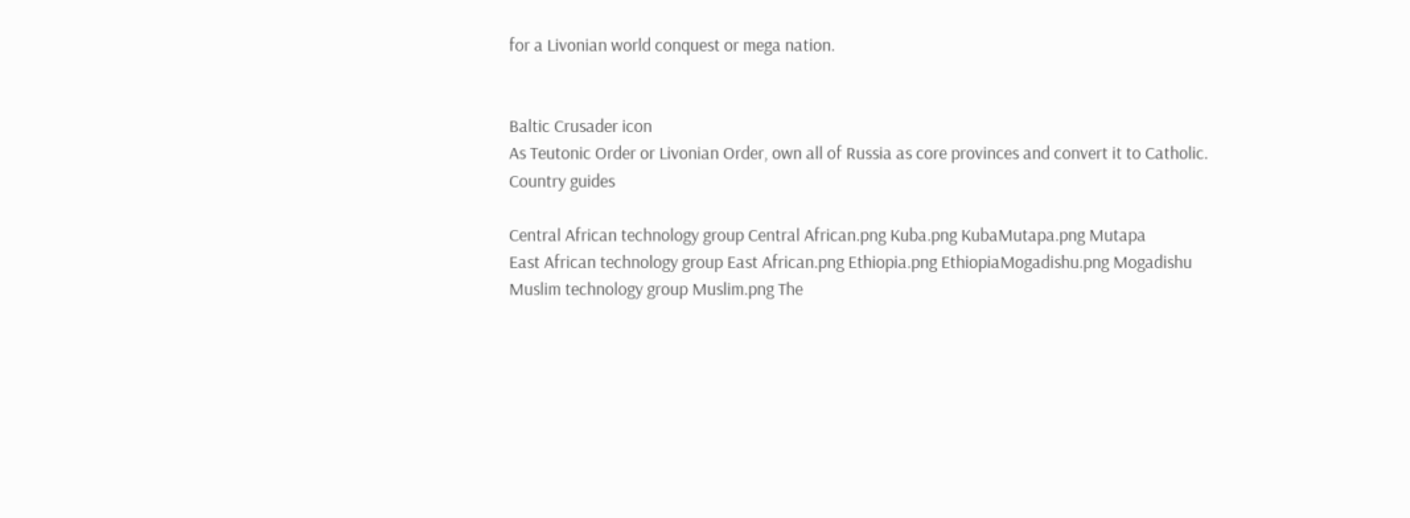for a Livonian world conquest or mega nation.


Baltic Crusader icon
As Teutonic Order or Livonian Order, own all of Russia as core provinces and convert it to Catholic.
Country guides

Central African technology group Central African.png Kuba.png KubaMutapa.png Mutapa
East African technology group East African.png Ethiopia.png EthiopiaMogadishu.png Mogadishu
Muslim technology group Muslim.png The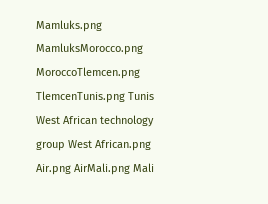Mamluks.png MamluksMorocco.png MoroccoTlemcen.png TlemcenTunis.png Tunis
West African technology group West African.png Air.png AirMali.png Mali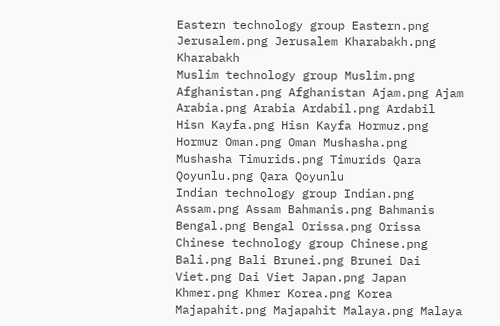Eastern technology group Eastern.png Jerusalem.png Jerusalem Kharabakh.png Kharabakh
Muslim technology group Muslim.png Afghanistan.png Afghanistan Ajam.png Ajam Arabia.png Arabia Ardabil.png Ardabil Hisn Kayfa.png Hisn Kayfa Hormuz.png Hormuz Oman.png Oman Mushasha.png Mushasha Timurids.png Timurids Qara Qoyunlu.png Qara Qoyunlu
Indian technology group Indian.png Assam.png Assam Bahmanis.png Bahmanis Bengal.png Bengal Orissa.png Orissa
Chinese technology group Chinese.png Bali.png Bali Brunei.png Brunei Dai Viet.png Dai Viet Japan.png Japan Khmer.png Khmer Korea.png Korea Majapahit.png Majapahit Malaya.png Malaya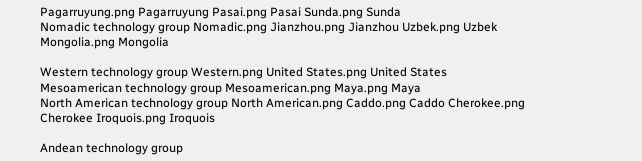Pagarruyung.png Pagarruyung Pasai.png Pasai Sunda.png Sunda
Nomadic technology group Nomadic.png Jianzhou.png Jianzhou Uzbek.png Uzbek Mongolia.png Mongolia

Western technology group Western.png United States.png United States
Mesoamerican technology group Mesoamerican.png Maya.png Maya
North American technology group North American.png Caddo.png Caddo Cherokee.png Cherokee Iroquois.png Iroquois

Andean technology group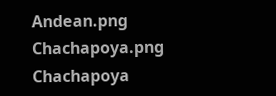Andean.png Chachapoya.png Chachapoya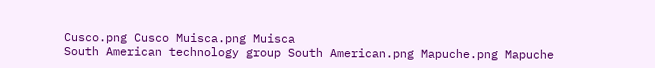Cusco.png Cusco Muisca.png Muisca
South American technology group South American.png Mapuche.png Mapuche